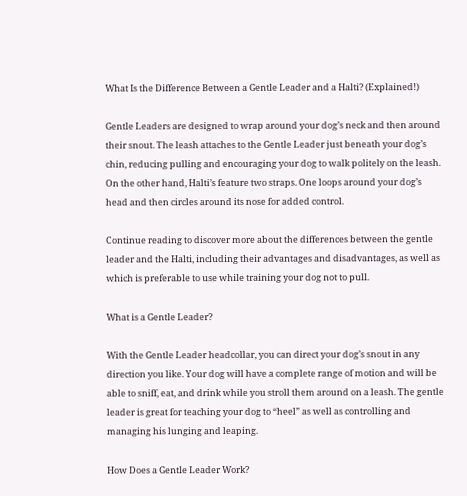What Is the Difference Between a Gentle Leader and a Halti? (Explained!)

Gentle Leaders are designed to wrap around your dog’s neck and then around their snout. The leash attaches to the Gentle Leader just beneath your dog’s chin, reducing pulling and encouraging your dog to walk politely on the leash. On the other hand, Halti’s feature two straps. One loops around your dog’s head and then circles around its nose for added control.

Continue reading to discover more about the differences between the gentle leader and the Halti, including their advantages and disadvantages, as well as which is preferable to use while training your dog not to pull.

What is a Gentle Leader?

With the Gentle Leader headcollar, you can direct your dog’s snout in any direction you like. Your dog will have a complete range of motion and will be able to sniff, eat, and drink while you stroll them around on a leash. The gentle leader is great for teaching your dog to “heel” as well as controlling and managing his lunging and leaping.

How Does a Gentle Leader Work?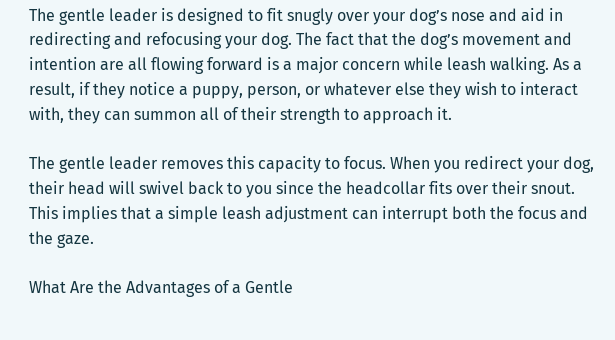The gentle leader is designed to fit snugly over your dog’s nose and aid in redirecting and refocusing your dog. The fact that the dog’s movement and intention are all flowing forward is a major concern while leash walking. As a result, if they notice a puppy, person, or whatever else they wish to interact with, they can summon all of their strength to approach it.

The gentle leader removes this capacity to focus. When you redirect your dog, their head will swivel back to you since the headcollar fits over their snout. This implies that a simple leash adjustment can interrupt both the focus and the gaze.

What Are the Advantages of a Gentle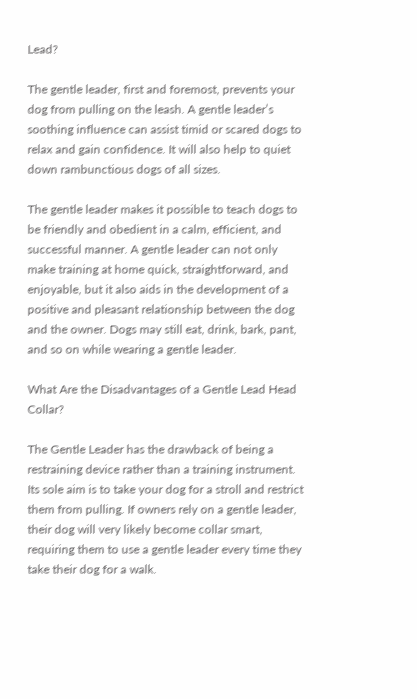Lead?

The gentle leader, first and foremost, prevents your dog from pulling on the leash. A gentle leader’s soothing influence can assist timid or scared dogs to relax and gain confidence. It will also help to quiet down rambunctious dogs of all sizes.

The gentle leader makes it possible to teach dogs to be friendly and obedient in a calm, efficient, and successful manner. A gentle leader can not only make training at home quick, straightforward, and enjoyable, but it also aids in the development of a positive and pleasant relationship between the dog and the owner. Dogs may still eat, drink, bark, pant, and so on while wearing a gentle leader.

What Are the Disadvantages of a Gentle Lead Head Collar?

The Gentle Leader has the drawback of being a restraining device rather than a training instrument. Its sole aim is to take your dog for a stroll and restrict them from pulling. If owners rely on a gentle leader, their dog will very likely become collar smart, requiring them to use a gentle leader every time they take their dog for a walk.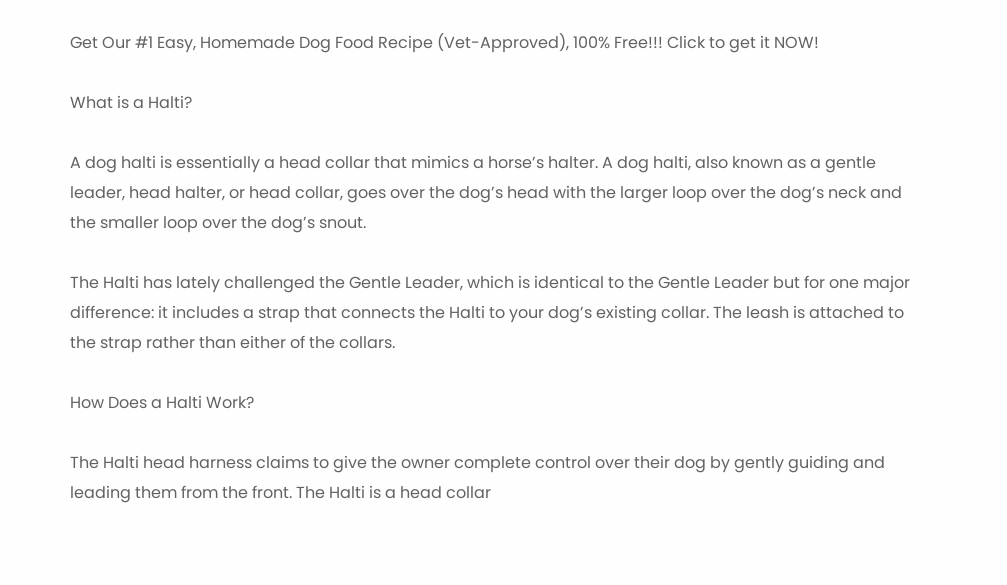Get Our #1 Easy, Homemade Dog Food Recipe (Vet-Approved), 100% Free!!! Click to get it NOW!

What is a Halti?

A dog halti is essentially a head collar that mimics a horse’s halter. A dog halti, also known as a gentle leader, head halter, or head collar, goes over the dog’s head with the larger loop over the dog’s neck and the smaller loop over the dog’s snout.

The Halti has lately challenged the Gentle Leader, which is identical to the Gentle Leader but for one major difference: it includes a strap that connects the Halti to your dog’s existing collar. The leash is attached to the strap rather than either of the collars.

How Does a Halti Work?

The Halti head harness claims to give the owner complete control over their dog by gently guiding and leading them from the front. The Halti is a head collar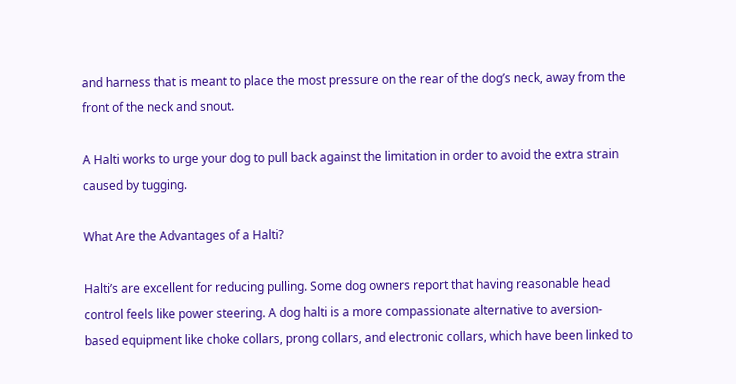and harness that is meant to place the most pressure on the rear of the dog’s neck, away from the front of the neck and snout.

A Halti works to urge your dog to pull back against the limitation in order to avoid the extra strain caused by tugging.

What Are the Advantages of a Halti?

Halti’s are excellent for reducing pulling. Some dog owners report that having reasonable head control feels like power steering. A dog halti is a more compassionate alternative to aversion-based equipment like choke collars, prong collars, and electronic collars, which have been linked to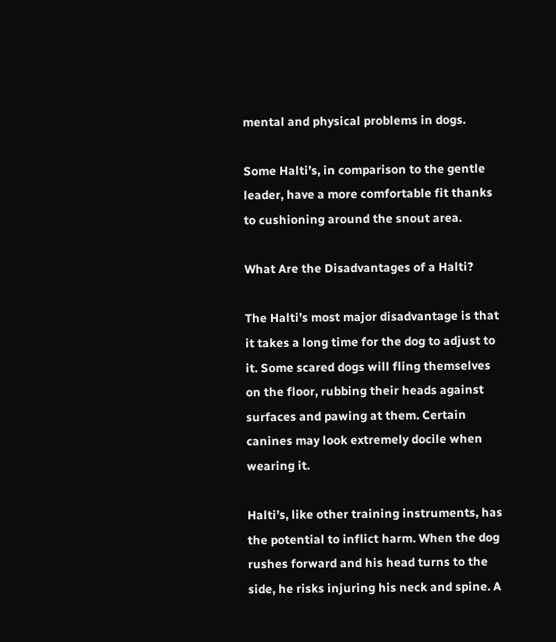mental and physical problems in dogs.

Some Halti’s, in comparison to the gentle leader, have a more comfortable fit thanks to cushioning around the snout area.

What Are the Disadvantages of a Halti?

The Halti’s most major disadvantage is that it takes a long time for the dog to adjust to it. Some scared dogs will fling themselves on the floor, rubbing their heads against surfaces and pawing at them. Certain canines may look extremely docile when wearing it.

Halti’s, like other training instruments, has the potential to inflict harm. When the dog rushes forward and his head turns to the side, he risks injuring his neck and spine. A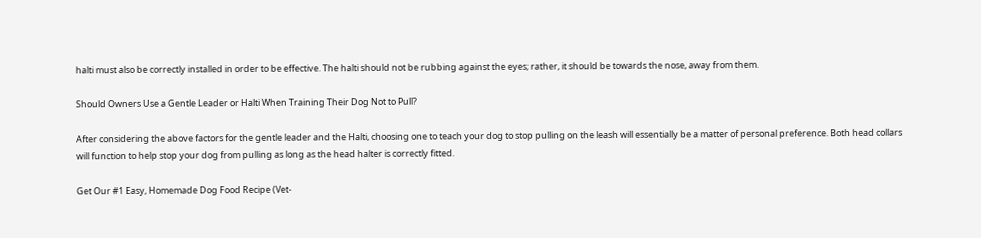halti must also be correctly installed in order to be effective. The halti should not be rubbing against the eyes; rather, it should be towards the nose, away from them.

Should Owners Use a Gentle Leader or Halti When Training Their Dog Not to Pull?

After considering the above factors for the gentle leader and the Halti, choosing one to teach your dog to stop pulling on the leash will essentially be a matter of personal preference. Both head collars will function to help stop your dog from pulling as long as the head halter is correctly fitted.

Get Our #1 Easy, Homemade Dog Food Recipe (Vet-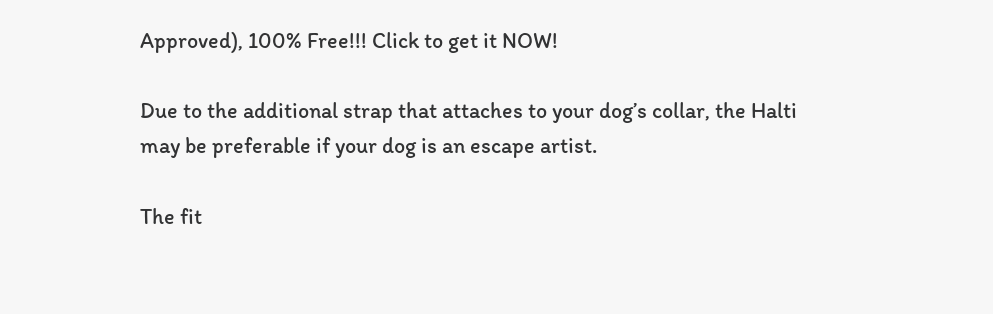Approved), 100% Free!!! Click to get it NOW!

Due to the additional strap that attaches to your dog’s collar, the Halti may be preferable if your dog is an escape artist.

The fit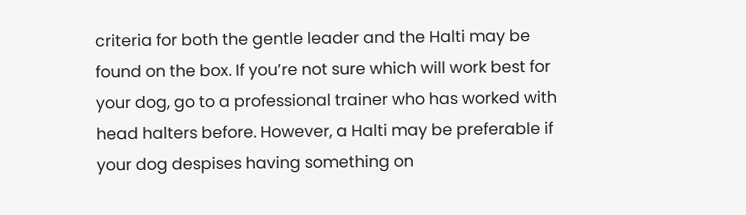criteria for both the gentle leader and the Halti may be found on the box. If you’re not sure which will work best for your dog, go to a professional trainer who has worked with head halters before. However, a Halti may be preferable if your dog despises having something on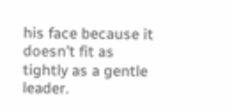his face because it doesn’t fit as tightly as a gentle leader.